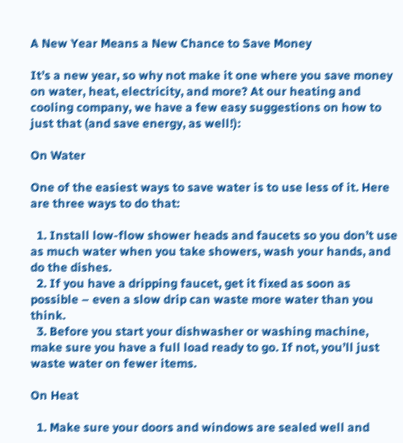A New Year Means a New Chance to Save Money

It’s a new year, so why not make it one where you save money on water, heat, electricity, and more? At our heating and cooling company, we have a few easy suggestions on how to just that (and save energy, as well!):

On Water

One of the easiest ways to save water is to use less of it. Here are three ways to do that:

  1. Install low-flow shower heads and faucets so you don’t use as much water when you take showers, wash your hands, and do the dishes.
  2. If you have a dripping faucet, get it fixed as soon as possible – even a slow drip can waste more water than you think.
  3. Before you start your dishwasher or washing machine, make sure you have a full load ready to go. If not, you’ll just waste water on fewer items.

On Heat

  1. Make sure your doors and windows are sealed well and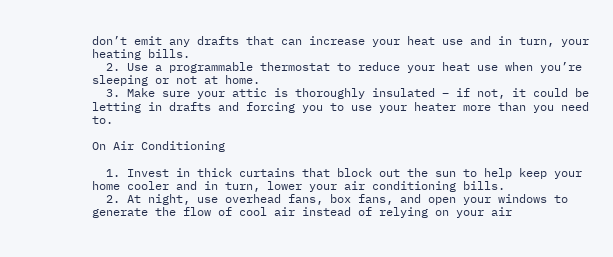don’t emit any drafts that can increase your heat use and in turn, your heating bills.
  2. Use a programmable thermostat to reduce your heat use when you’re sleeping or not at home.
  3. Make sure your attic is thoroughly insulated – if not, it could be letting in drafts and forcing you to use your heater more than you need to.

On Air Conditioning

  1. Invest in thick curtains that block out the sun to help keep your home cooler and in turn, lower your air conditioning bills.
  2. At night, use overhead fans, box fans, and open your windows to generate the flow of cool air instead of relying on your air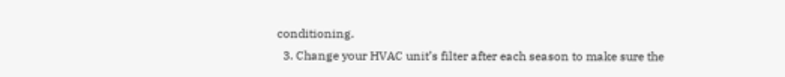conditioning.
  3. Change your HVAC unit’s filter after each season to make sure the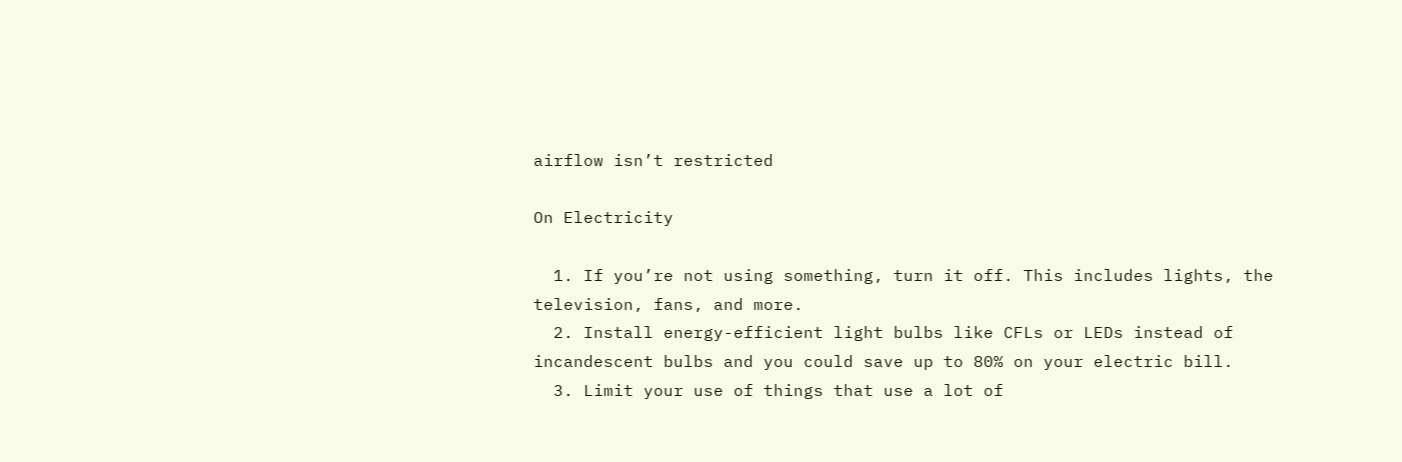airflow isn’t restricted

On Electricity

  1. If you’re not using something, turn it off. This includes lights, the television, fans, and more.
  2. Install energy-efficient light bulbs like CFLs or LEDs instead of incandescent bulbs and you could save up to 80% on your electric bill.
  3. Limit your use of things that use a lot of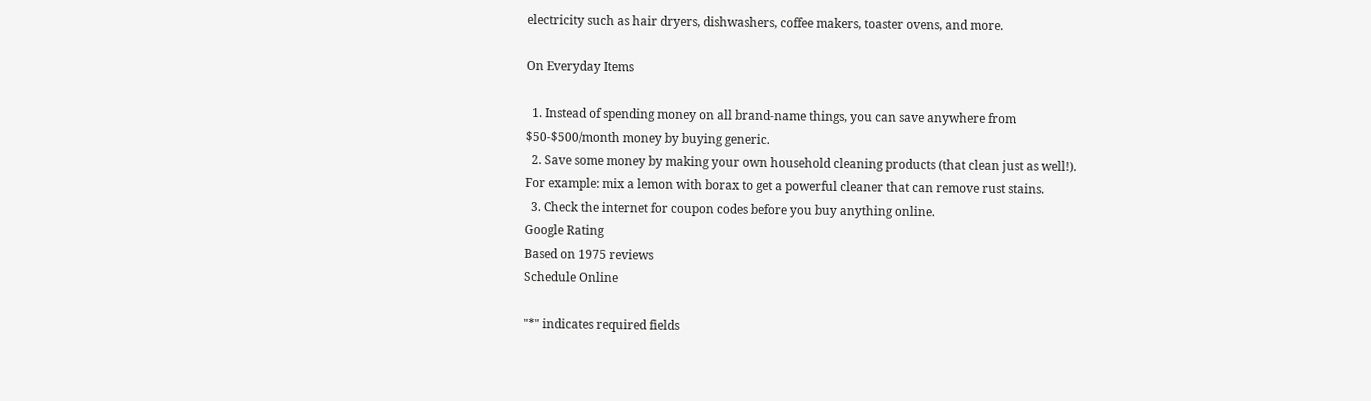electricity such as hair dryers, dishwashers, coffee makers, toaster ovens, and more.

On Everyday Items

  1. Instead of spending money on all brand-name things, you can save anywhere from $50-$500/month money by buying generic.
  2. Save some money by making your own household cleaning products (that clean just as well!). For example: mix a lemon with borax to get a powerful cleaner that can remove rust stains.
  3. Check the internet for coupon codes before you buy anything online.
Google Rating
Based on 1975 reviews
Schedule Online

"*" indicates required fields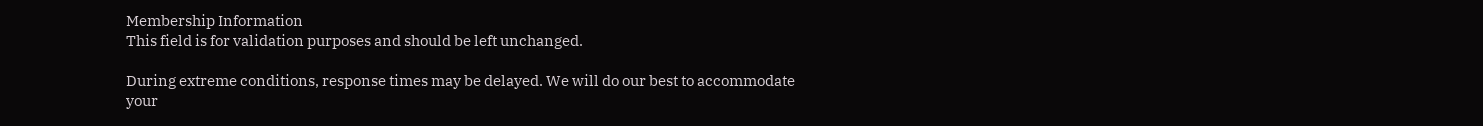Membership Information
This field is for validation purposes and should be left unchanged.

During extreme conditions, response times may be delayed. We will do our best to accommodate your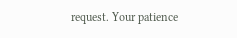request. Your patience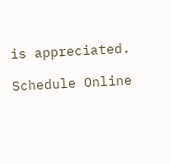is appreciated.

Schedule Online